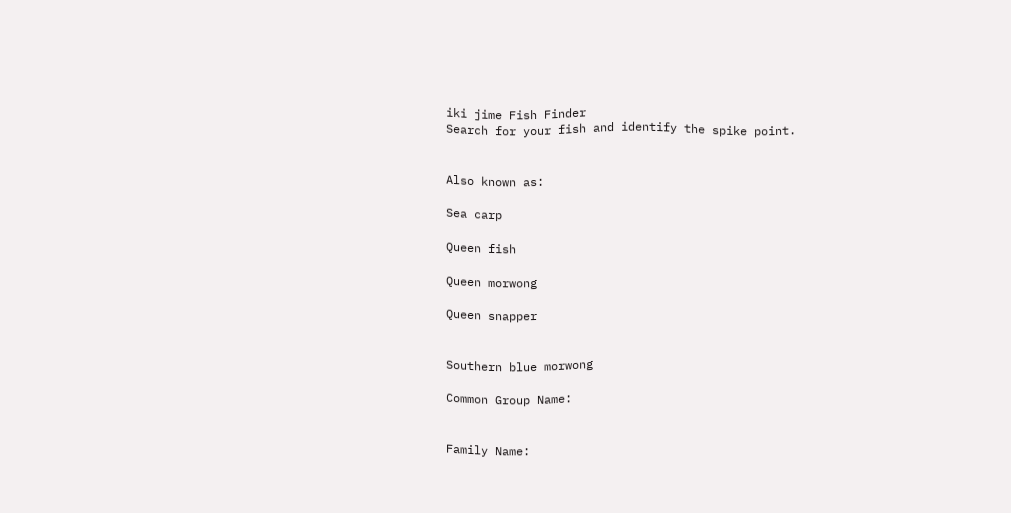iki jime Fish Finder
Search for your fish and identify the spike point.


Also known as:

Sea carp

Queen fish

Queen morwong

Queen snapper


Southern blue morwong

Common Group Name:


Family Name: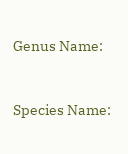Genus Name:


Species Name: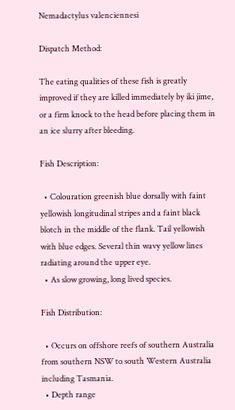Nemadactylus valenciennesi

Dispatch Method:

The eating qualities of these fish is greatly improved if they are killed immediately by iki jime, or a firm knock to the head before placing them in an ice slurry after bleeding.

Fish Description:

  • Colouration greenish blue dorsally with faint yellowish longitudinal stripes and a faint black blotch in the middle of the flank. Tail yellowish with blue edges. Several thin wavy yellow lines radiating around the upper eye.
  • As slow growing, long lived species.

Fish Distribution:

  • Occurs on offshore reefs of southern Australia from southern NSW to south Western Australia including Tasmania.
  • Depth range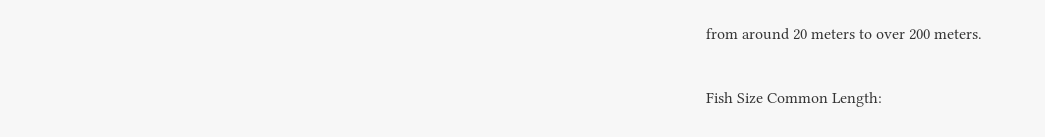from around 20 meters to over 200 meters.

Fish Size Common Length: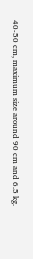40-50 cm, maximum size around 90 cm and 6.5 kg.